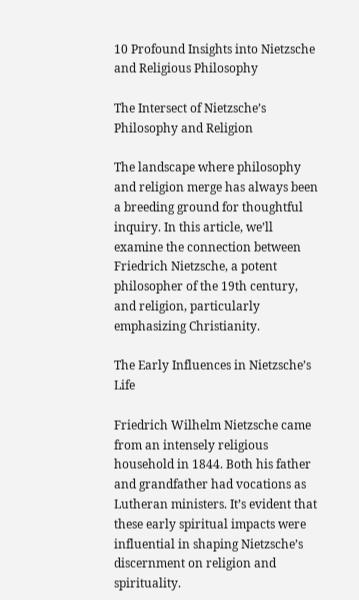10 Profound Insights into Nietzsche and Religious Philosophy

The Intersect of Nietzsche’s Philosophy and Religion

The landscape where philosophy and religion merge has always been a breeding ground for thoughtful inquiry. In this article, we’ll examine the connection between Friedrich Nietzsche, a potent philosopher of the 19th century, and religion, particularly emphasizing Christianity.

The Early Influences in Nietzsche’s Life

Friedrich Wilhelm Nietzsche came from an intensely religious household in 1844. Both his father and grandfather had vocations as Lutheran ministers. It’s evident that these early spiritual impacts were influential in shaping Nietzsche’s discernment on religion and spirituality.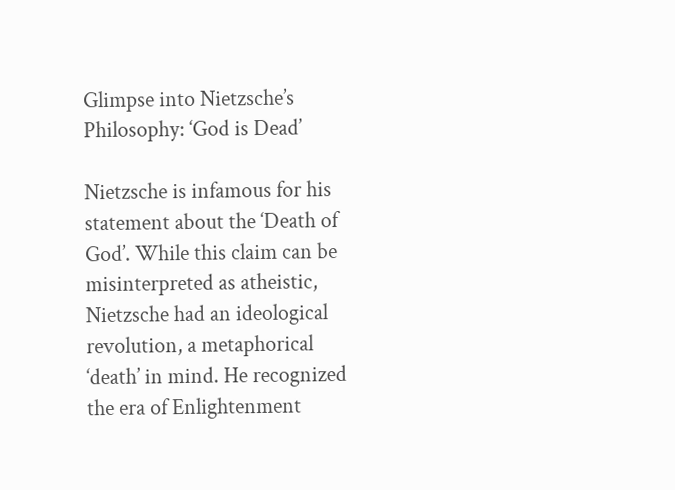Glimpse into Nietzsche’s Philosophy: ‘God is Dead’

Nietzsche is infamous for his statement about the ‘Death of God’. While this claim can be misinterpreted as atheistic, Nietzsche had an ideological revolution, a metaphorical ‘death’ in mind. He recognized the era of Enlightenment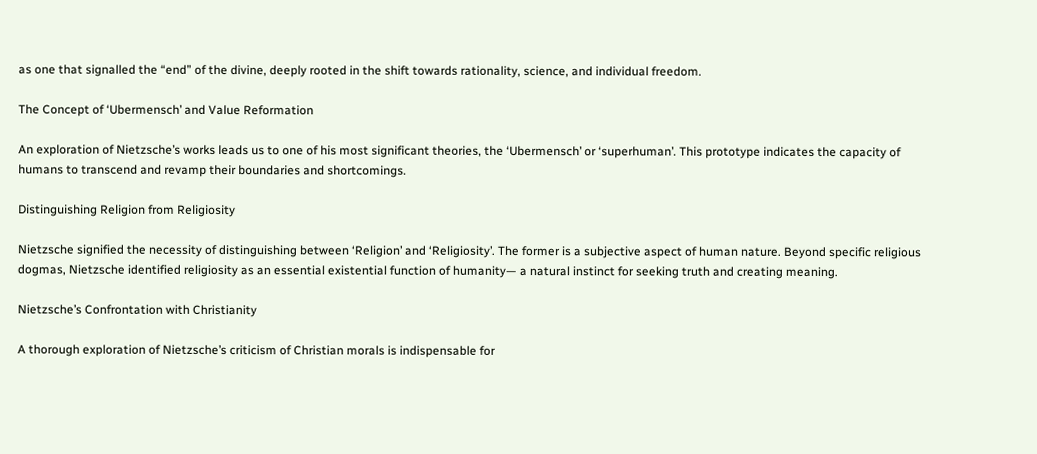as one that signalled the “end” of the divine, deeply rooted in the shift towards rationality, science, and individual freedom.

The Concept of ‘Ubermensch’ and Value Reformation

An exploration of Nietzsche’s works leads us to one of his most significant theories, the ‘Ubermensch’ or ‘superhuman’. This prototype indicates the capacity of humans to transcend and revamp their boundaries and shortcomings.

Distinguishing Religion from Religiosity

Nietzsche signified the necessity of distinguishing between ‘Religion’ and ‘Religiosity’. The former is a subjective aspect of human nature. Beyond specific religious dogmas, Nietzsche identified religiosity as an essential existential function of humanity— a natural instinct for seeking truth and creating meaning.

Nietzsche’s Confrontation with Christianity

A thorough exploration of Nietzsche’s criticism of Christian morals is indispensable for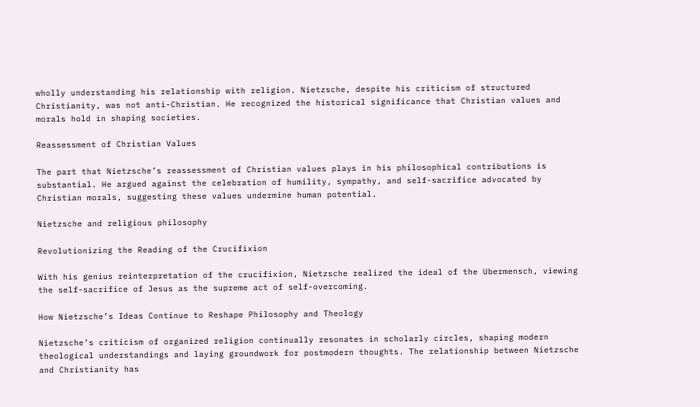wholly understanding his relationship with religion. Nietzsche, despite his criticism of structured Christianity, was not anti-Christian. He recognized the historical significance that Christian values and morals hold in shaping societies.

Reassessment of Christian Values

The part that Nietzsche’s reassessment of Christian values plays in his philosophical contributions is substantial. He argued against the celebration of humility, sympathy, and self-sacrifice advocated by Christian morals, suggesting these values undermine human potential.

Nietzsche and religious philosophy

Revolutionizing the Reading of the Crucifixion

With his genius reinterpretation of the crucifixion, Nietzsche realized the ideal of the Ubermensch, viewing the self-sacrifice of Jesus as the supreme act of self-overcoming.

How Nietzsche’s Ideas Continue to Reshape Philosophy and Theology

Nietzsche’s criticism of organized religion continually resonates in scholarly circles, shaping modern theological understandings and laying groundwork for postmodern thoughts. The relationship between Nietzsche and Christianity has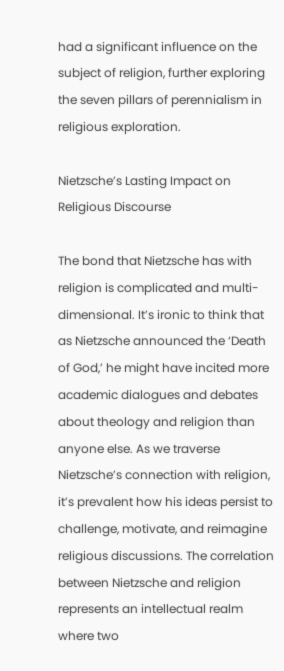had a significant influence on the subject of religion, further exploring the seven pillars of perennialism in religious exploration.

Nietzsche’s Lasting Impact on Religious Discourse

The bond that Nietzsche has with religion is complicated and multi-dimensional. It’s ironic to think that as Nietzsche announced the ‘Death of God,’ he might have incited more academic dialogues and debates about theology and religion than anyone else. As we traverse Nietzsche’s connection with religion, it’s prevalent how his ideas persist to challenge, motivate, and reimagine religious discussions. The correlation between Nietzsche and religion represents an intellectual realm where two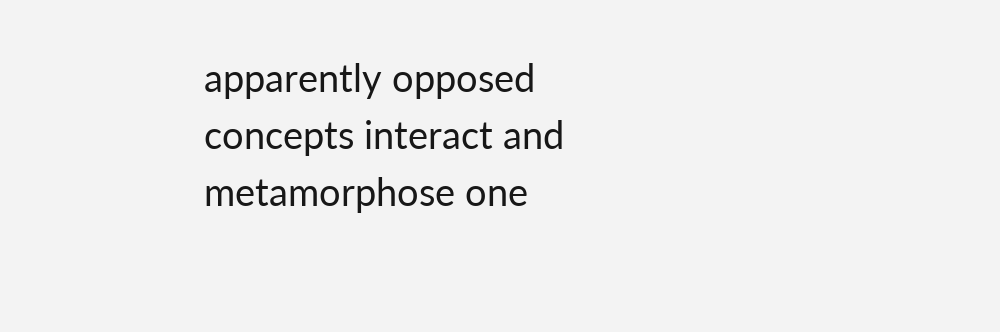apparently opposed concepts interact and metamorphose one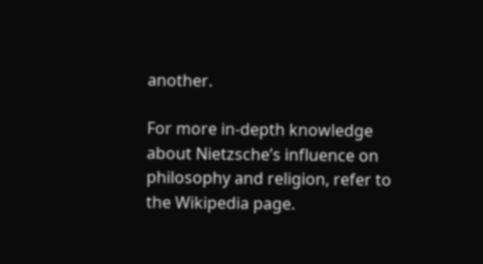another.

For more in-depth knowledge about Nietzsche’s influence on philosophy and religion, refer to the Wikipedia page.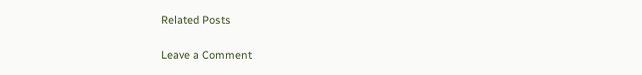Related Posts

Leave a Comment